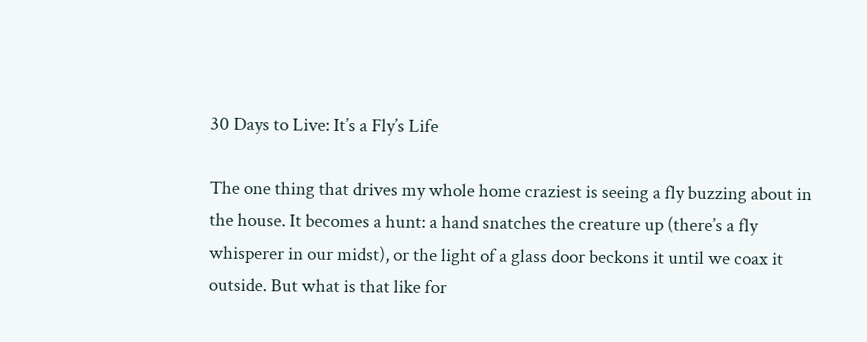30 Days to Live: It’s a Fly’s Life

The one thing that drives my whole home craziest is seeing a fly buzzing about in the house. It becomes a hunt: a hand snatches the creature up (there’s a fly whisperer in our midst), or the light of a glass door beckons it until we coax it outside. But what is that like for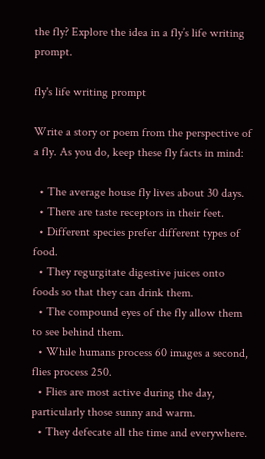the fly? Explore the idea in a fly’s life writing prompt.

fly's life writing prompt

Write a story or poem from the perspective of a fly. As you do, keep these fly facts in mind:

  • The average house fly lives about 30 days.
  • There are taste receptors in their feet.
  • Different species prefer different types of food.
  • They regurgitate digestive juices onto foods so that they can drink them.
  • The compound eyes of the fly allow them to see behind them.
  • While humans process 60 images a second, flies process 250.
  • Flies are most active during the day, particularly those sunny and warm.
  • They defecate all the time and everywhere.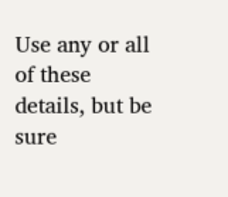Use any or all of these details, but be sure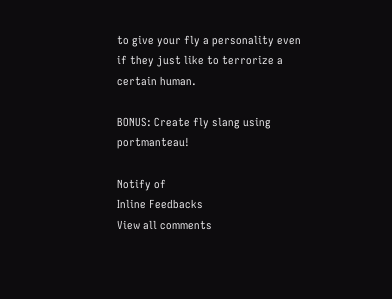to give your fly a personality even if they just like to terrorize a certain human.

BONUS: Create fly slang using portmanteau!

Notify of
Inline Feedbacks
View all comments